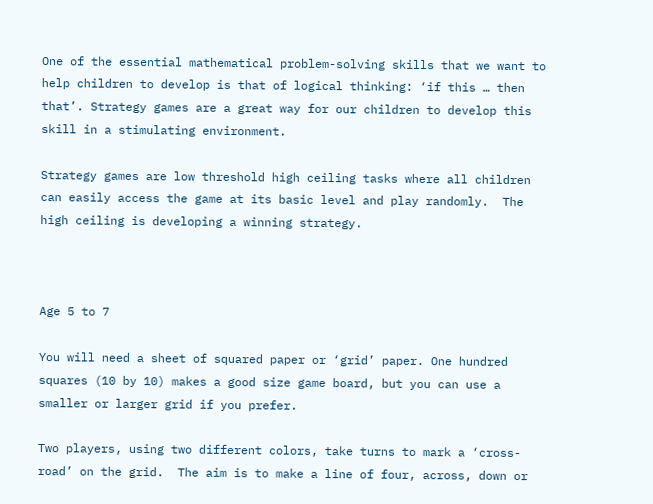One of the essential mathematical problem-solving skills that we want to help children to develop is that of logical thinking: ‘if this … then that’. Strategy games are a great way for our children to develop this skill in a stimulating environment.

Strategy games are low threshold high ceiling tasks where all children can easily access the game at its basic level and play randomly.  The high ceiling is developing a winning strategy.



Age 5 to 7

You will need a sheet of squared paper or ‘grid’ paper. One hundred squares (10 by 10) makes a good size game board, but you can use a smaller or larger grid if you prefer.

Two players, using two different colors, take turns to mark a ‘cross-road’ on the grid.  The aim is to make a line of four, across, down or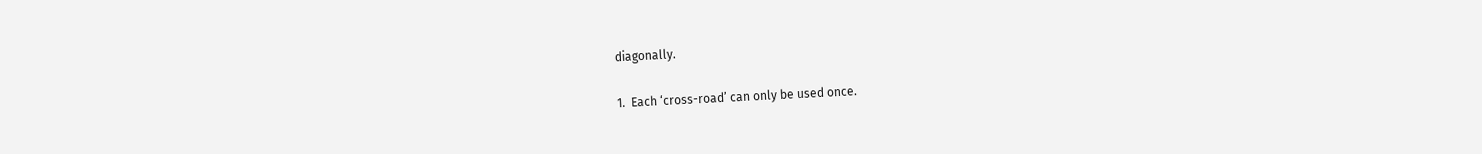diagonally.

1.  Each ‘cross-road’ can only be used once.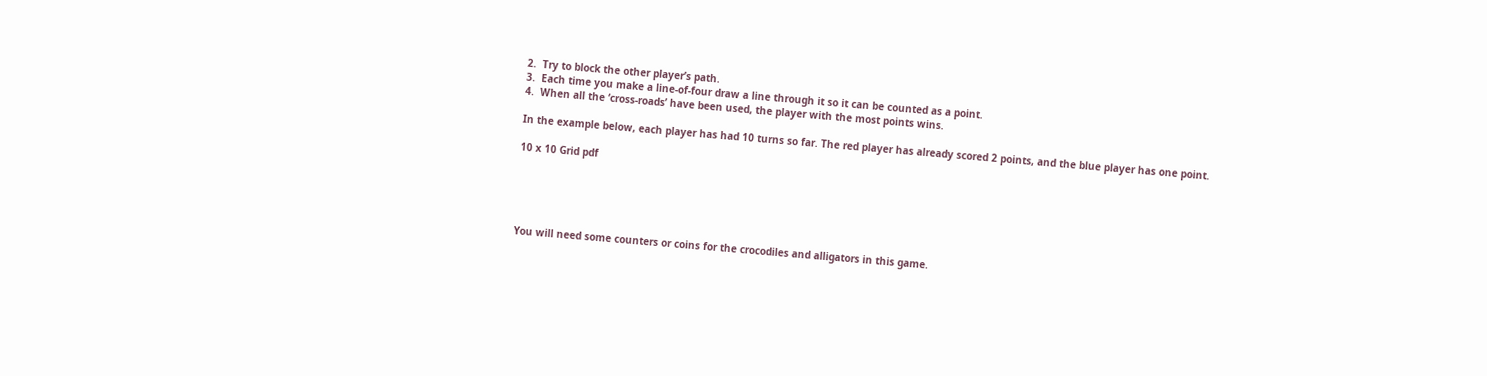2.  Try to block the other player’s path.
3.  Each time you make a line-of-four draw a line through it so it can be counted as a point.
4.  When all the ‘cross-roads’ have been used, the player with the most points wins.

In the example below, each player has had 10 turns so far. The red player has already scored 2 points, and the blue player has one point.

10 x 10 Grid pdf





You will need some counters or coins for the crocodiles and alligators in this game.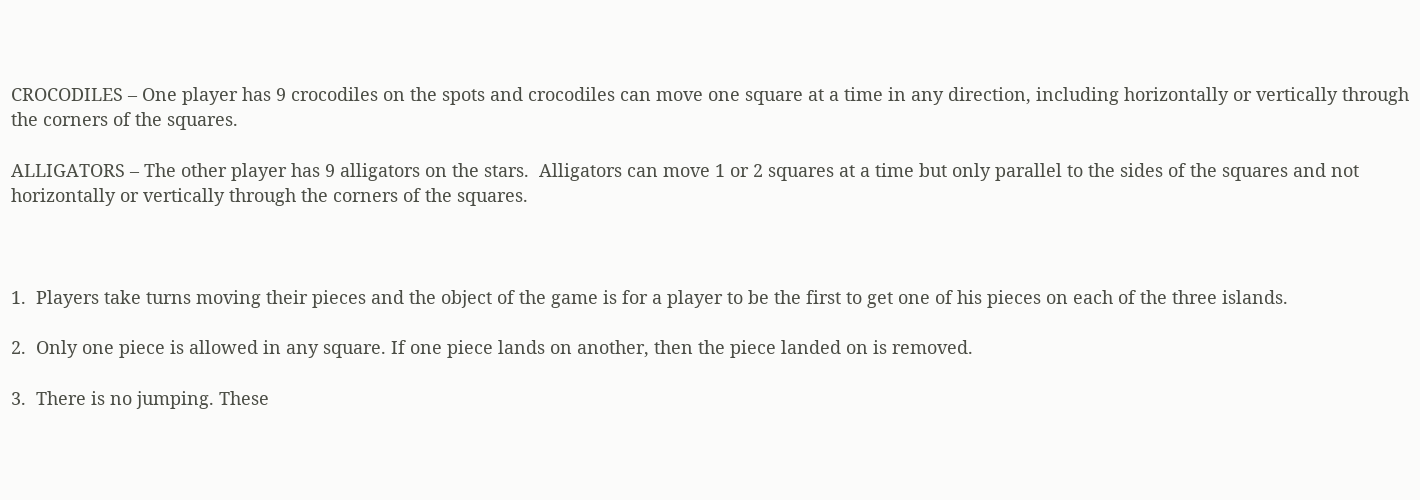CROCODILES – One player has 9 crocodiles on the spots and crocodiles can move one square at a time in any direction, including horizontally or vertically through the corners of the squares.

ALLIGATORS – The other player has 9 alligators on the stars.  Alligators can move 1 or 2 squares at a time but only parallel to the sides of the squares and not horizontally or vertically through the corners of the squares.



1.  Players take turns moving their pieces and the object of the game is for a player to be the first to get one of his pieces on each of the three islands.

2.  Only one piece is allowed in any square. If one piece lands on another, then the piece landed on is removed.

3.  There is no jumping. These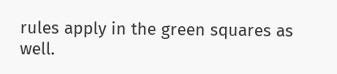rules apply in the green squares as well.